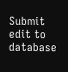Submit edit to database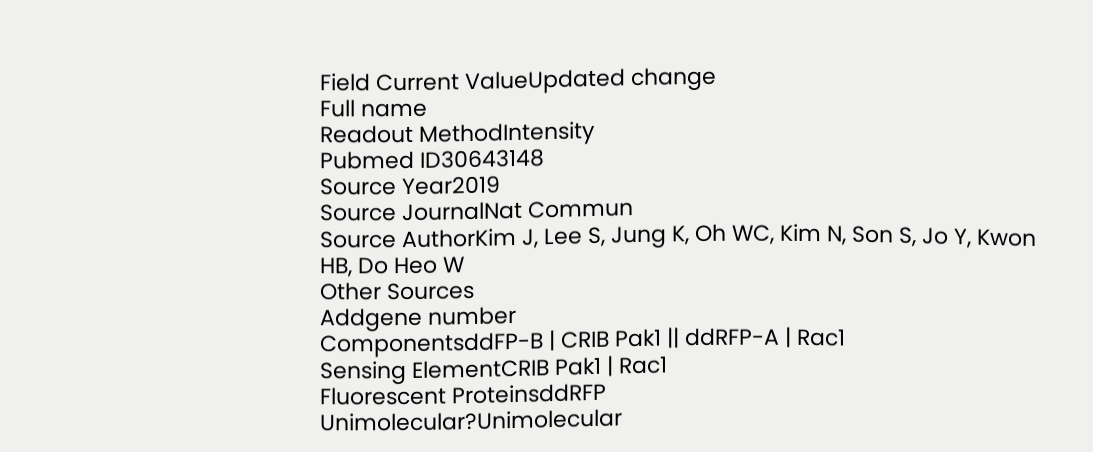Field Current ValueUpdated change
Full name
Readout MethodIntensity
Pubmed ID30643148
Source Year2019
Source JournalNat Commun
Source AuthorKim J, Lee S, Jung K, Oh WC, Kim N, Son S, Jo Y, Kwon HB, Do Heo W
Other Sources
Addgene number
ComponentsddFP-B | CRIB Pak1 || ddRFP-A | Rac1
Sensing ElementCRIB Pak1 | Rac1
Fluorescent ProteinsddRFP
Unimolecular?Unimolecular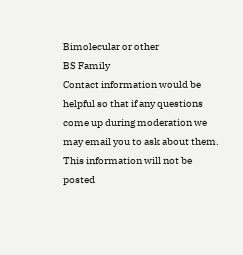Bimolecular or other
BS Family
Contact information would be helpful so that if any questions come up during moderation we may email you to ask about them.
This information will not be posted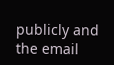publicly and the email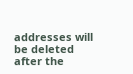addresses will be deleted after the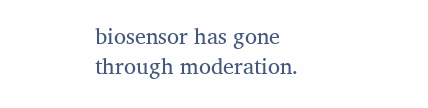biosensor has gone through moderation.